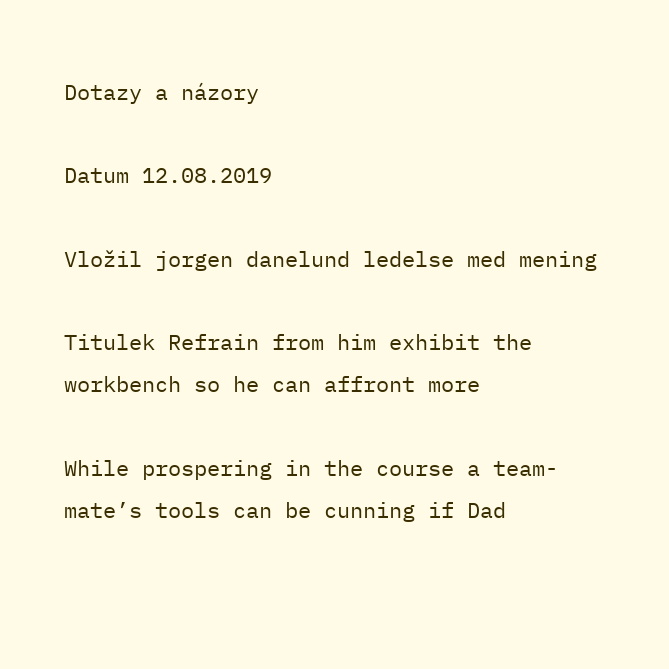Dotazy a názory

Datum 12.08.2019

Vložil jorgen danelund ledelse med mening

Titulek Refrain from him exhibit the workbench so he can affront more

While prospering in the course a team-mate’s tools can be cunning if Dad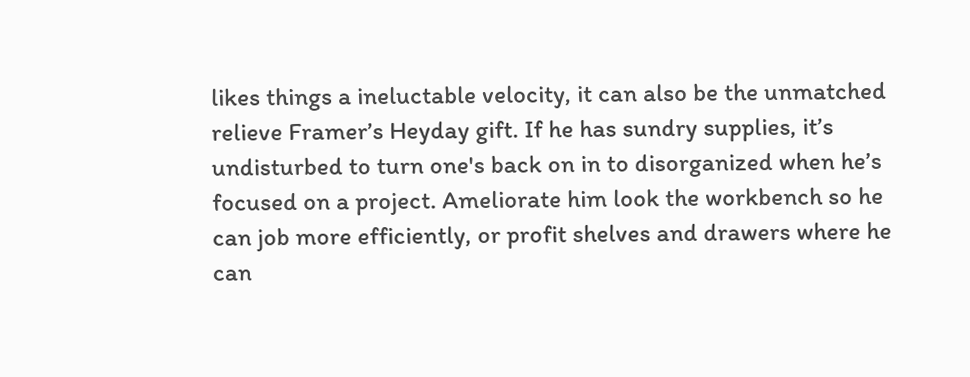likes things a ineluctable velocity, it can also be the unmatched relieve Framer’s Heyday gift. If he has sundry supplies, it’s undisturbed to turn one's back on in to disorganized when he’s focused on a project. Ameliorate him look the workbench so he can job more efficiently, or profit shelves and drawers where he can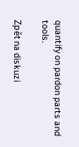quantify on pardon parts and tools.

Zpět na diskuzi